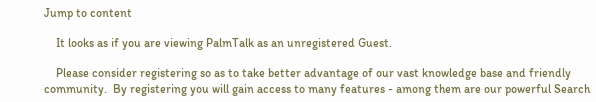Jump to content

    It looks as if you are viewing PalmTalk as an unregistered Guest.

    Please consider registering so as to take better advantage of our vast knowledge base and friendly community.  By registering you will gain access to many features - among them are our powerful Search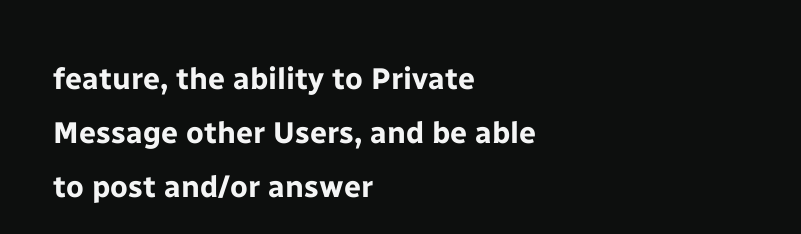feature, the ability to Private Message other Users, and be able to post and/or answer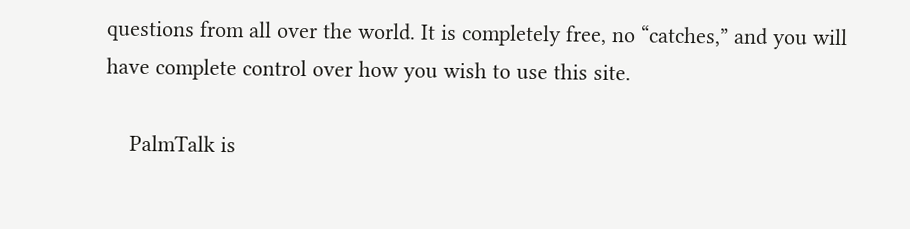questions from all over the world. It is completely free, no “catches,” and you will have complete control over how you wish to use this site.

    PalmTalk is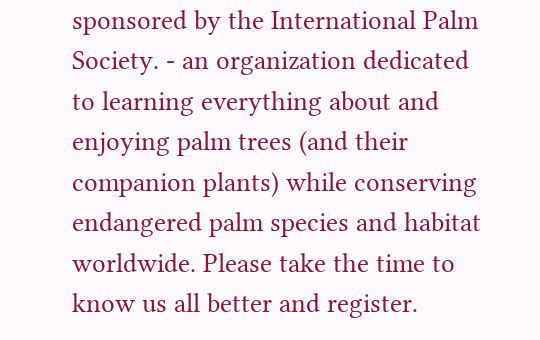sponsored by the International Palm Society. - an organization dedicated to learning everything about and enjoying palm trees (and their companion plants) while conserving endangered palm species and habitat worldwide. Please take the time to know us all better and register.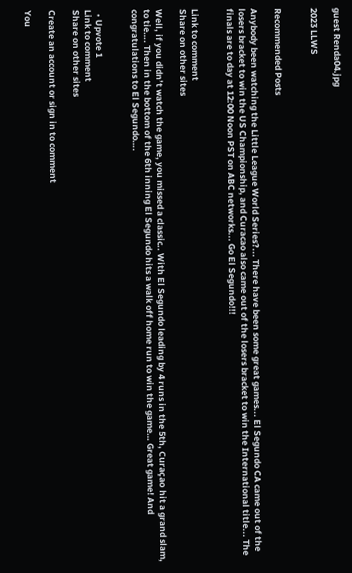guest Renda04.jpg

2023 LLWS


Recommended Posts

Anybody been watching the Little League World Series?... There have been some great games... El Segundo CA came out of the losers bracket to win the US Championship, and Curacao also came out of the losers bracket to win the International title... The finals are to day at 12:00 Noon PST on ABC networks... Go El Segundo!!!


Link to comment
Share on other sites

Well, if you didn’t watch the game, you missed a classic.. With El Segundo leading by 4 runs in the 5th, Curaçao hit a grand slam, to tie…. Then in the bottom of the 6th inning El Segundo hits a walk off home run to win the game… Great game! And congratulations to El Segundo….


  • Upvote 1
Link to comment
Share on other sites

Create an account or sign in to comment

You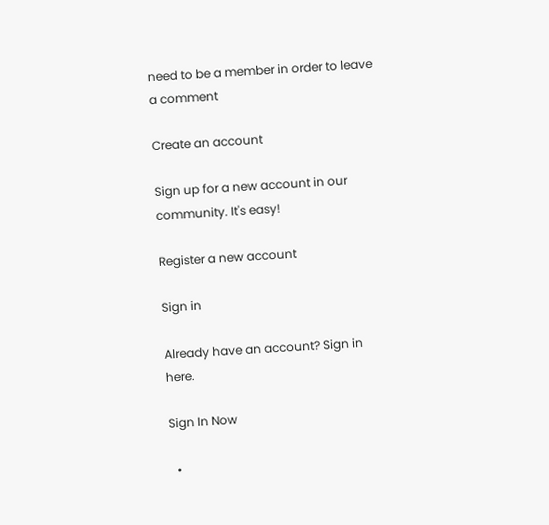need to be a member in order to leave a comment

Create an account

Sign up for a new account in our community. It's easy!

Register a new account

Sign in

Already have an account? Sign in here.

Sign In Now

  •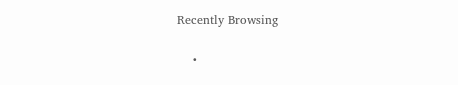Recently Browsing

    •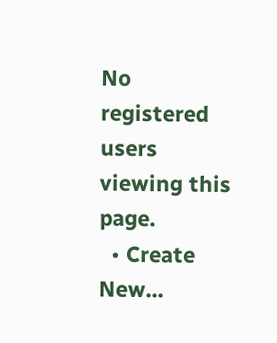No registered users viewing this page.
  • Create New...